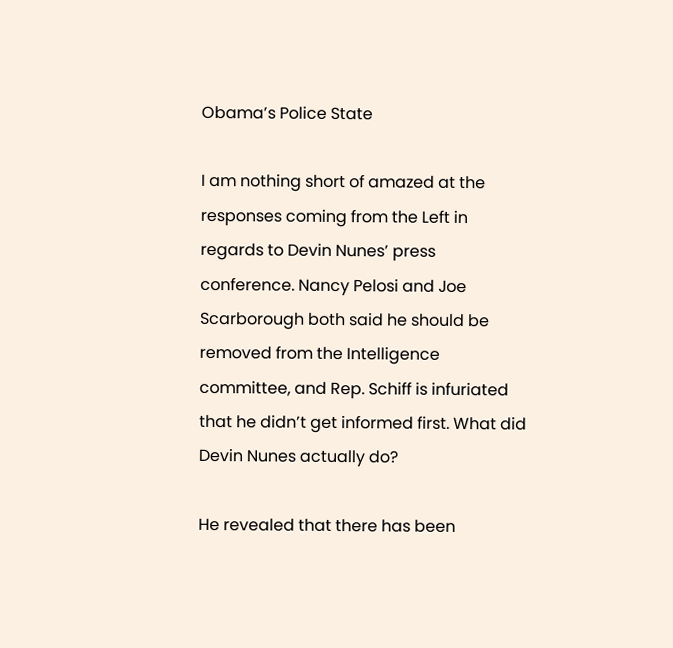Obama’s Police State

I am nothing short of amazed at the responses coming from the Left in regards to Devin Nunes’ press conference. Nancy Pelosi and Joe Scarborough both said he should be removed from the Intelligence committee, and Rep. Schiff is infuriated that he didn’t get informed first. What did Devin Nunes actually do?

He revealed that there has been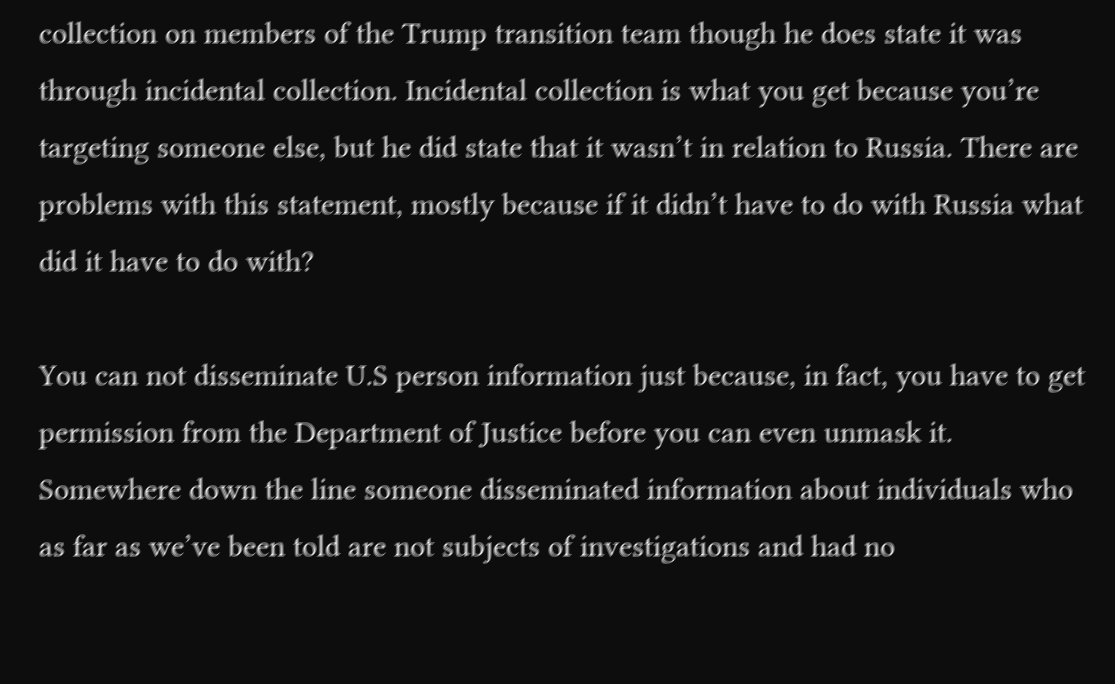collection on members of the Trump transition team though he does state it was through incidental collection. Incidental collection is what you get because you’re targeting someone else, but he did state that it wasn’t in relation to Russia. There are problems with this statement, mostly because if it didn’t have to do with Russia what did it have to do with?

You can not disseminate U.S person information just because, in fact, you have to get permission from the Department of Justice before you can even unmask it. Somewhere down the line someone disseminated information about individuals who as far as we’ve been told are not subjects of investigations and had no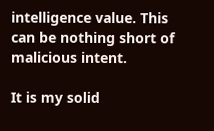intelligence value. This can be nothing short of malicious intent.

It is my solid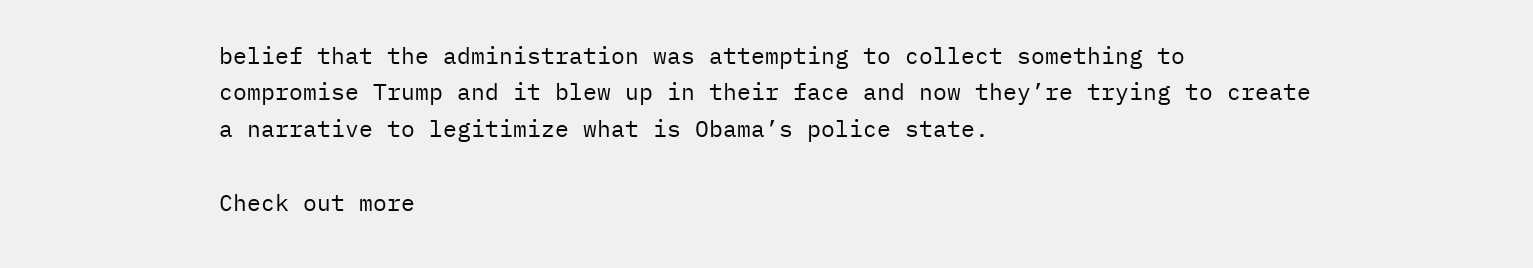belief that the administration was attempting to collect something to compromise Trump and it blew up in their face and now they’re trying to create a narrative to legitimize what is Obama’s police state.

Check out more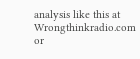analysis like this at Wrongthinkradio.com or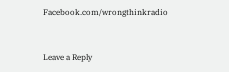Facebook.com/wrongthinkradio


Leave a Reply